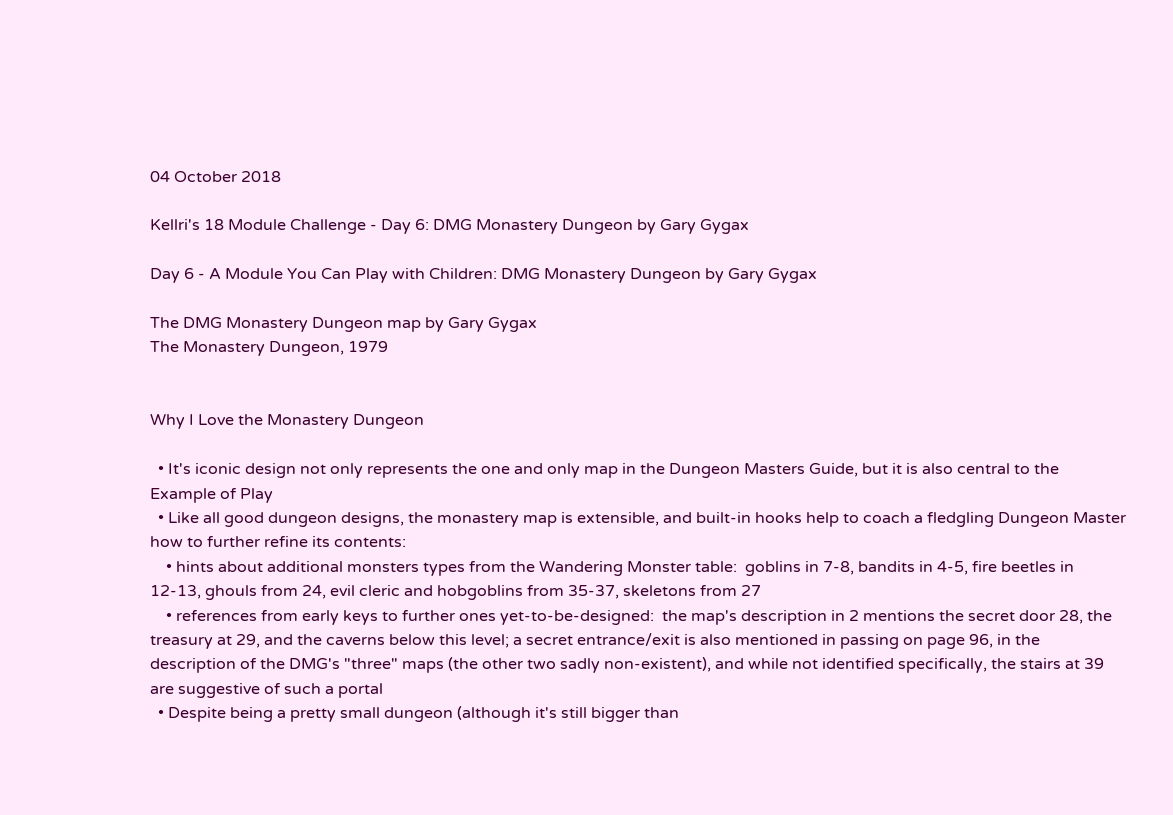04 October 2018

Kellri's 18 Module Challenge - Day 6: DMG Monastery Dungeon by Gary Gygax

Day 6 - A Module You Can Play with Children: DMG Monastery Dungeon by Gary Gygax

The DMG Monastery Dungeon map by Gary Gygax
The Monastery Dungeon, 1979


Why I Love the Monastery Dungeon

  • It's iconic design not only represents the one and only map in the Dungeon Masters Guide, but it is also central to the Example of Play
  • Like all good dungeon designs, the monastery map is extensible, and built-in hooks help to coach a fledgling Dungeon Master how to further refine its contents:
    • hints about additional monsters types from the Wandering Monster table:  goblins in 7-8, bandits in 4-5, fire beetles in 12-13, ghouls from 24, evil cleric and hobgoblins from 35-37, skeletons from 27
    • references from early keys to further ones yet-to-be-designed:  the map's description in 2 mentions the secret door 28, the treasury at 29, and the caverns below this level; a secret entrance/exit is also mentioned in passing on page 96, in the description of the DMG's "three" maps (the other two sadly non-existent), and while not identified specifically, the stairs at 39 are suggestive of such a portal
  • Despite being a pretty small dungeon (although it's still bigger than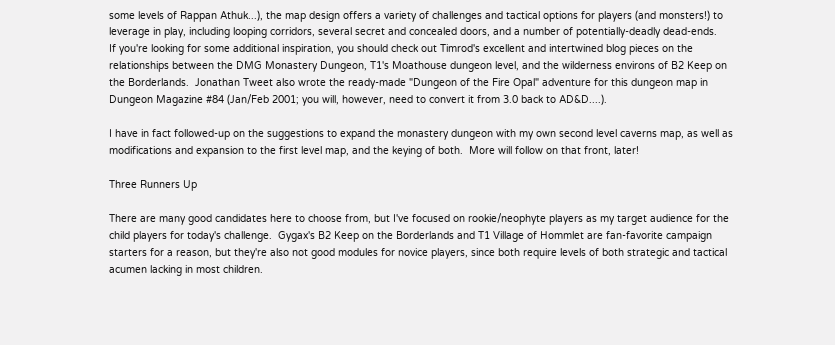some levels of Rappan Athuk...), the map design offers a variety of challenges and tactical options for players (and monsters!) to leverage in play, including looping corridors, several secret and concealed doors, and a number of potentially-deadly dead-ends.
If you're looking for some additional inspiration, you should check out Timrod's excellent and intertwined blog pieces on the relationships between the DMG Monastery Dungeon, T1's Moathouse dungeon level, and the wilderness environs of B2 Keep on the Borderlands.  Jonathan Tweet also wrote the ready-made "Dungeon of the Fire Opal" adventure for this dungeon map in Dungeon Magazine #84 (Jan/Feb 2001; you will, however, need to convert it from 3.0 back to AD&D....).

I have in fact followed-up on the suggestions to expand the monastery dungeon with my own second level caverns map, as well as modifications and expansion to the first level map, and the keying of both.  More will follow on that front, later!

Three Runners Up

There are many good candidates here to choose from, but I've focused on rookie/neophyte players as my target audience for the child players for today's challenge.  Gygax's B2 Keep on the Borderlands and T1 Village of Hommlet are fan-favorite campaign starters for a reason, but they're also not good modules for novice players, since both require levels of both strategic and tactical acumen lacking in most children.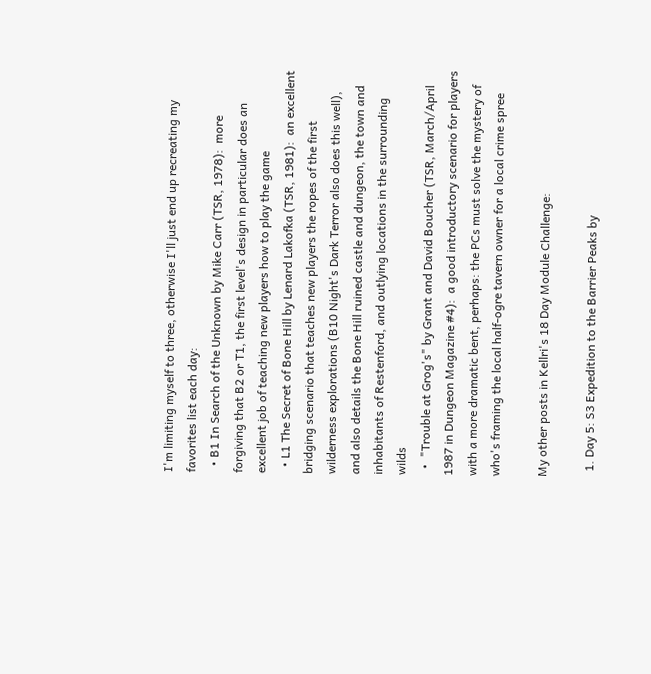I'm limiting myself to three, otherwise I'll just end up recreating my favorites list each day:
  • B1 In Search of the Unknown by Mike Carr (TSR, 1978):  more forgiving that B2 or T1, the first level's design in particular does an excellent job of teaching new players how to play the game
  • L1 The Secret of Bone Hill by Lenard Lakofka (TSR, 1981):  an excellent bridging scenario that teaches new players the ropes of the first wilderness explorations (B10 Night's Dark Terror also does this well), and also details the Bone Hill ruined castle and dungeon, the town and inhabitants of Restenford, and outlying locations in the surrounding wilds
  •  "Trouble at Grog's" by Grant and David Boucher (TSR, March/April 1987 in Dungeon Magazine #4):  a good introductory scenario for players with a more dramatic bent, perhaps: the PCs must solve the mystery of who's framing the local half-ogre tavern owner for a local crime spree

My other posts in Kellri's 18 Day Module Challenge:

  1. Day 5: S3 Expedition to the Barrier Peaks by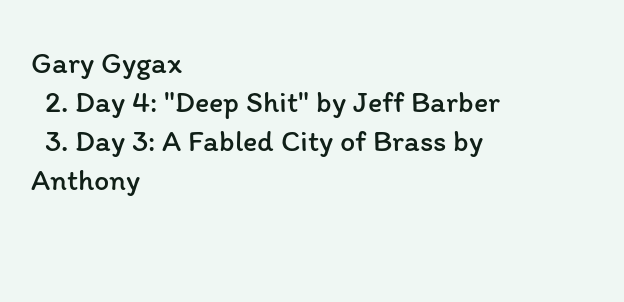Gary Gygax
  2. Day 4: "Deep Shit" by Jeff Barber
  3. Day 3: A Fabled City of Brass by Anthony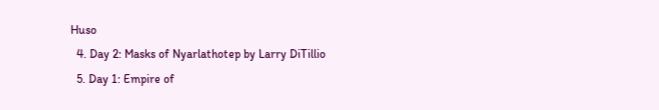Huso
  4. Day 2: Masks of Nyarlathotep by Larry DiTillio
  5. Day 1: Empire of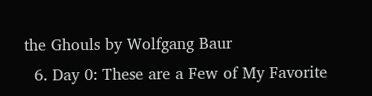the Ghouls by Wolfgang Baur
  6. Day 0: These are a Few of My Favorite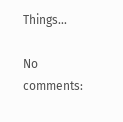Things...

No comments: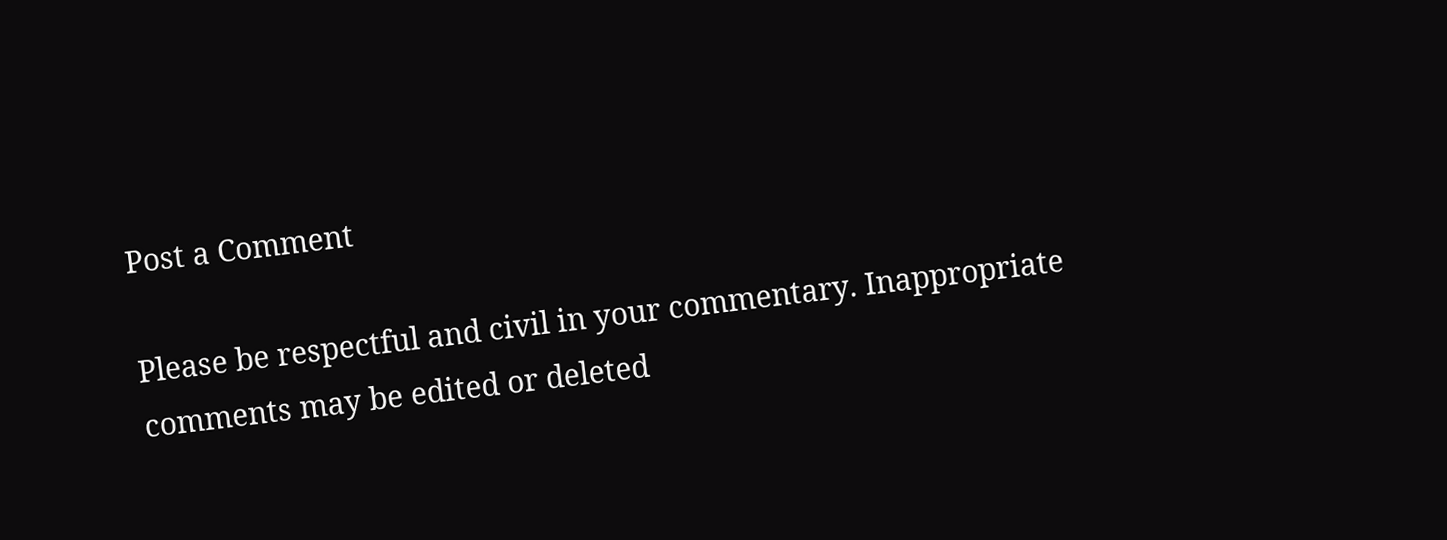Post a Comment

Please be respectful and civil in your commentary. Inappropriate comments may be edited or deleted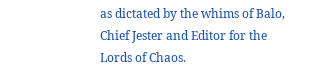as dictated by the whims of Balo, Chief Jester and Editor for the Lords of Chaos.